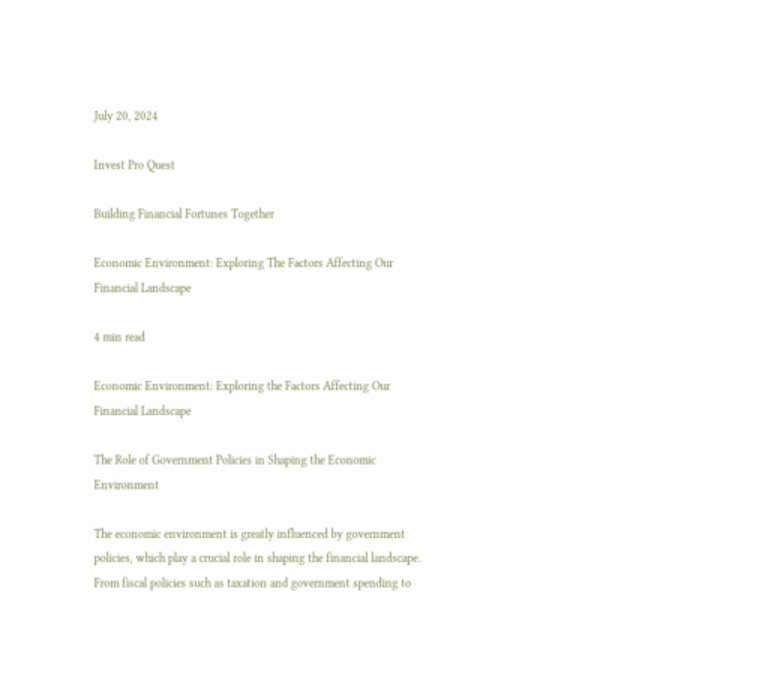July 20, 2024

Invest Pro Quest

Building Financial Fortunes Together

Economic Environment: Exploring The Factors Affecting Our Financial Landscape

4 min read

Economic Environment: Exploring the Factors Affecting Our Financial Landscape

The Role of Government Policies in Shaping the Economic Environment

The economic environment is greatly influenced by government policies, which play a crucial role in shaping the financial landscape. From fiscal policies such as taxation and government spending to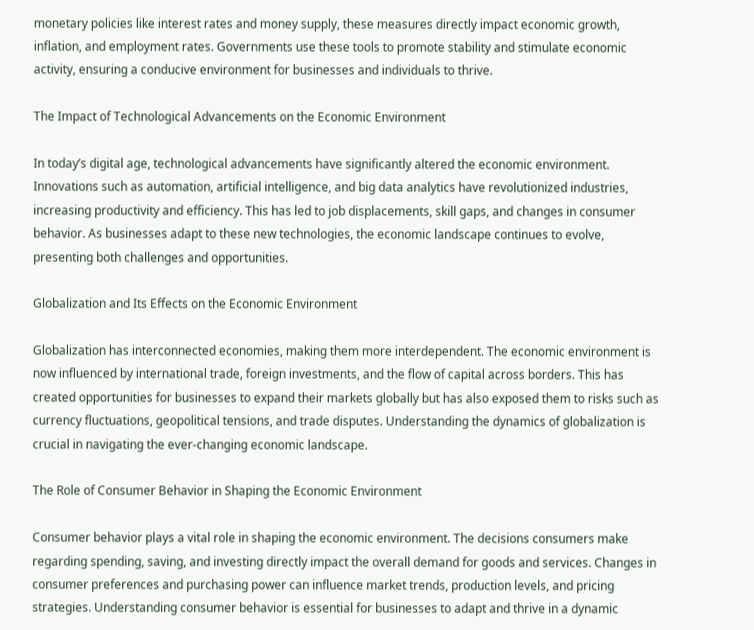monetary policies like interest rates and money supply, these measures directly impact economic growth, inflation, and employment rates. Governments use these tools to promote stability and stimulate economic activity, ensuring a conducive environment for businesses and individuals to thrive.

The Impact of Technological Advancements on the Economic Environment

In today’s digital age, technological advancements have significantly altered the economic environment. Innovations such as automation, artificial intelligence, and big data analytics have revolutionized industries, increasing productivity and efficiency. This has led to job displacements, skill gaps, and changes in consumer behavior. As businesses adapt to these new technologies, the economic landscape continues to evolve, presenting both challenges and opportunities.

Globalization and Its Effects on the Economic Environment

Globalization has interconnected economies, making them more interdependent. The economic environment is now influenced by international trade, foreign investments, and the flow of capital across borders. This has created opportunities for businesses to expand their markets globally but has also exposed them to risks such as currency fluctuations, geopolitical tensions, and trade disputes. Understanding the dynamics of globalization is crucial in navigating the ever-changing economic landscape.

The Role of Consumer Behavior in Shaping the Economic Environment

Consumer behavior plays a vital role in shaping the economic environment. The decisions consumers make regarding spending, saving, and investing directly impact the overall demand for goods and services. Changes in consumer preferences and purchasing power can influence market trends, production levels, and pricing strategies. Understanding consumer behavior is essential for businesses to adapt and thrive in a dynamic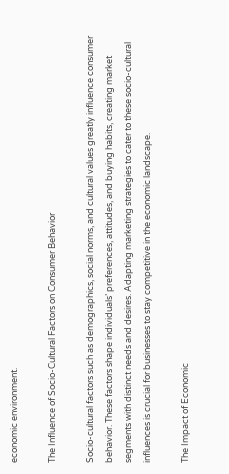economic environment.

The Influence of Socio-Cultural Factors on Consumer Behavior

Socio-cultural factors such as demographics, social norms, and cultural values greatly influence consumer behavior. These factors shape individuals’ preferences, attitudes, and buying habits, creating market segments with distinct needs and desires. Adapting marketing strategies to cater to these socio-cultural influences is crucial for businesses to stay competitive in the economic landscape.

The Impact of Economic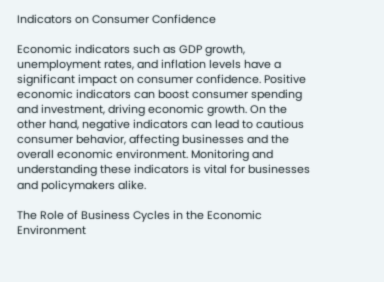Indicators on Consumer Confidence

Economic indicators such as GDP growth, unemployment rates, and inflation levels have a significant impact on consumer confidence. Positive economic indicators can boost consumer spending and investment, driving economic growth. On the other hand, negative indicators can lead to cautious consumer behavior, affecting businesses and the overall economic environment. Monitoring and understanding these indicators is vital for businesses and policymakers alike.

The Role of Business Cycles in the Economic Environment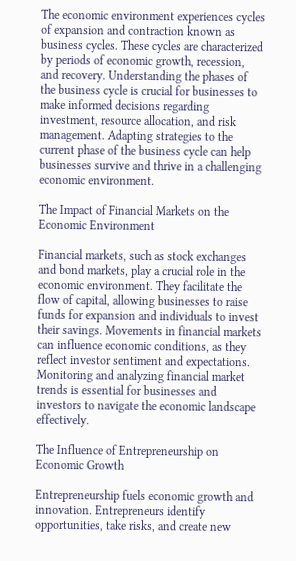The economic environment experiences cycles of expansion and contraction known as business cycles. These cycles are characterized by periods of economic growth, recession, and recovery. Understanding the phases of the business cycle is crucial for businesses to make informed decisions regarding investment, resource allocation, and risk management. Adapting strategies to the current phase of the business cycle can help businesses survive and thrive in a challenging economic environment.

The Impact of Financial Markets on the Economic Environment

Financial markets, such as stock exchanges and bond markets, play a crucial role in the economic environment. They facilitate the flow of capital, allowing businesses to raise funds for expansion and individuals to invest their savings. Movements in financial markets can influence economic conditions, as they reflect investor sentiment and expectations. Monitoring and analyzing financial market trends is essential for businesses and investors to navigate the economic landscape effectively.

The Influence of Entrepreneurship on Economic Growth

Entrepreneurship fuels economic growth and innovation. Entrepreneurs identify opportunities, take risks, and create new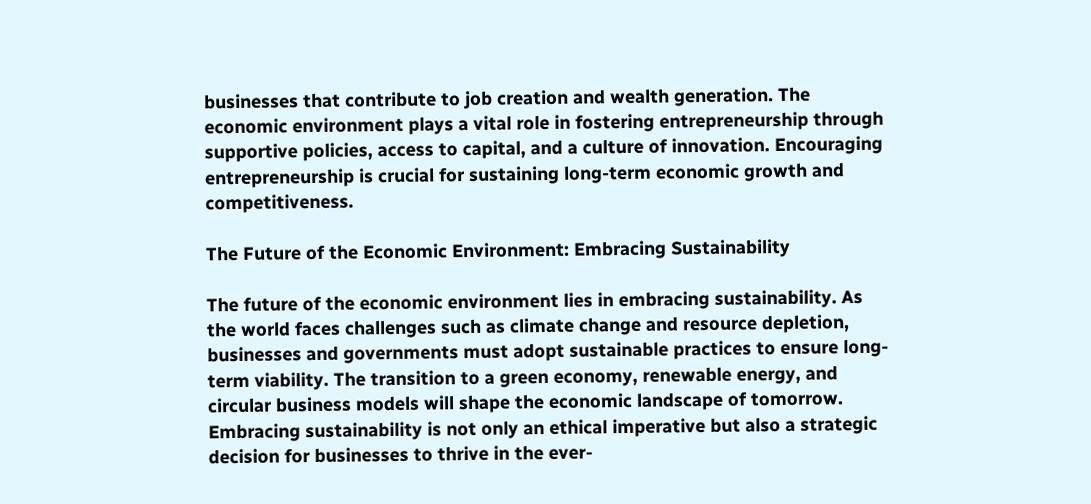businesses that contribute to job creation and wealth generation. The economic environment plays a vital role in fostering entrepreneurship through supportive policies, access to capital, and a culture of innovation. Encouraging entrepreneurship is crucial for sustaining long-term economic growth and competitiveness.

The Future of the Economic Environment: Embracing Sustainability

The future of the economic environment lies in embracing sustainability. As the world faces challenges such as climate change and resource depletion, businesses and governments must adopt sustainable practices to ensure long-term viability. The transition to a green economy, renewable energy, and circular business models will shape the economic landscape of tomorrow. Embracing sustainability is not only an ethical imperative but also a strategic decision for businesses to thrive in the ever-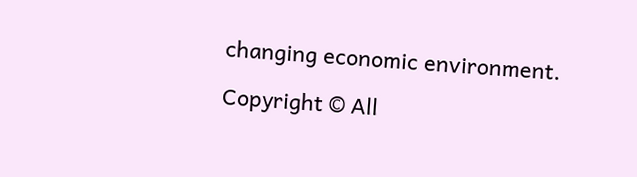changing economic environment.

Copyright © All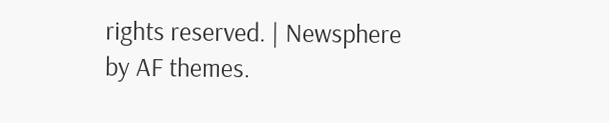rights reserved. | Newsphere by AF themes.